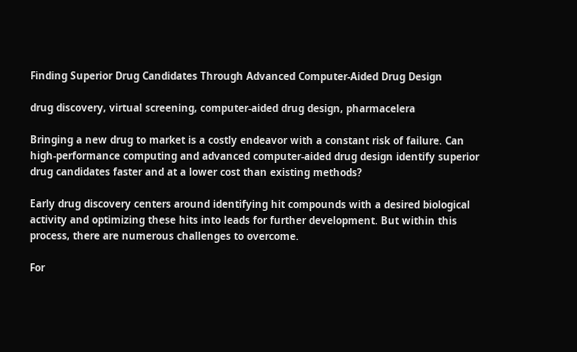Finding Superior Drug Candidates Through Advanced Computer-Aided Drug Design

drug discovery, virtual screening, computer-aided drug design, pharmacelera

Bringing a new drug to market is a costly endeavor with a constant risk of failure. Can high-performance computing and advanced computer-aided drug design identify superior drug candidates faster and at a lower cost than existing methods?

Early drug discovery centers around identifying hit compounds with a desired biological activity and optimizing these hits into leads for further development. But within this process, there are numerous challenges to overcome.

For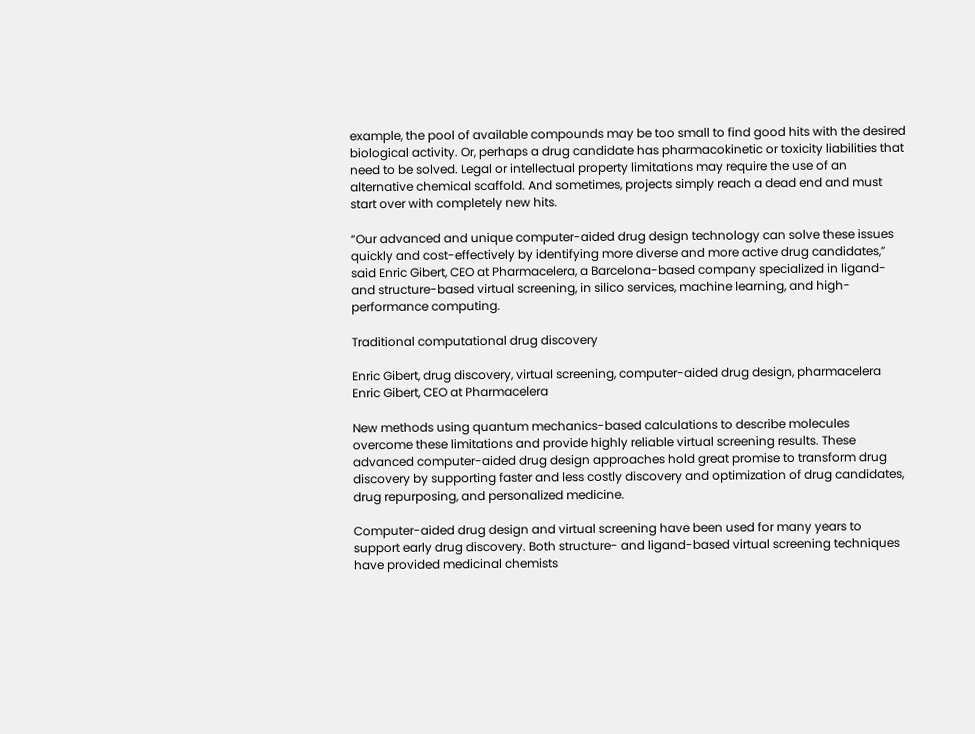example, the pool of available compounds may be too small to find good hits with the desired biological activity. Or, perhaps a drug candidate has pharmacokinetic or toxicity liabilities that need to be solved. Legal or intellectual property limitations may require the use of an alternative chemical scaffold. And sometimes, projects simply reach a dead end and must start over with completely new hits.

“Our advanced and unique computer-aided drug design technology can solve these issues quickly and cost-effectively by identifying more diverse and more active drug candidates,” said Enric Gibert, CEO at Pharmacelera, a Barcelona-based company specialized in ligand- and structure-based virtual screening, in silico services, machine learning, and high-performance computing.

Traditional computational drug discovery

Enric Gibert, drug discovery, virtual screening, computer-aided drug design, pharmacelera
Enric Gibert, CEO at Pharmacelera

New methods using quantum mechanics-based calculations to describe molecules overcome these limitations and provide highly reliable virtual screening results. These advanced computer-aided drug design approaches hold great promise to transform drug discovery by supporting faster and less costly discovery and optimization of drug candidates, drug repurposing, and personalized medicine.

Computer-aided drug design and virtual screening have been used for many years to support early drug discovery. Both structure- and ligand-based virtual screening techniques have provided medicinal chemists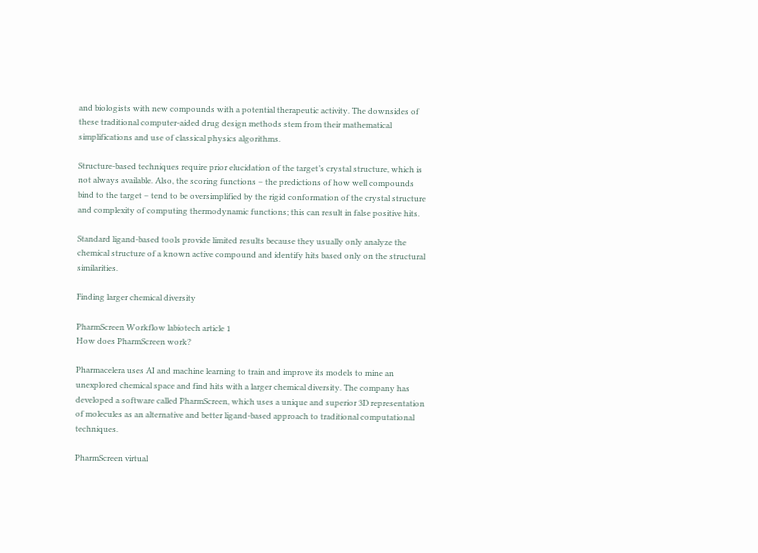and biologists with new compounds with a potential therapeutic activity. The downsides of these traditional computer-aided drug design methods stem from their mathematical simplifications and use of classical physics algorithms.

Structure-based techniques require prior elucidation of the target’s crystal structure, which is not always available. Also, the scoring functions – the predictions of how well compounds bind to the target – tend to be oversimplified by the rigid conformation of the crystal structure and complexity of computing thermodynamic functions; this can result in false positive hits.

Standard ligand-based tools provide limited results because they usually only analyze the chemical structure of a known active compound and identify hits based only on the structural similarities.

Finding larger chemical diversity

PharmScreen Workflow labiotech article 1
How does PharmScreen work?

Pharmacelera uses AI and machine learning to train and improve its models to mine an unexplored chemical space and find hits with a larger chemical diversity. The company has developed a software called PharmScreen, which uses a unique and superior 3D representation of molecules as an alternative and better ligand-based approach to traditional computational techniques.

PharmScreen virtual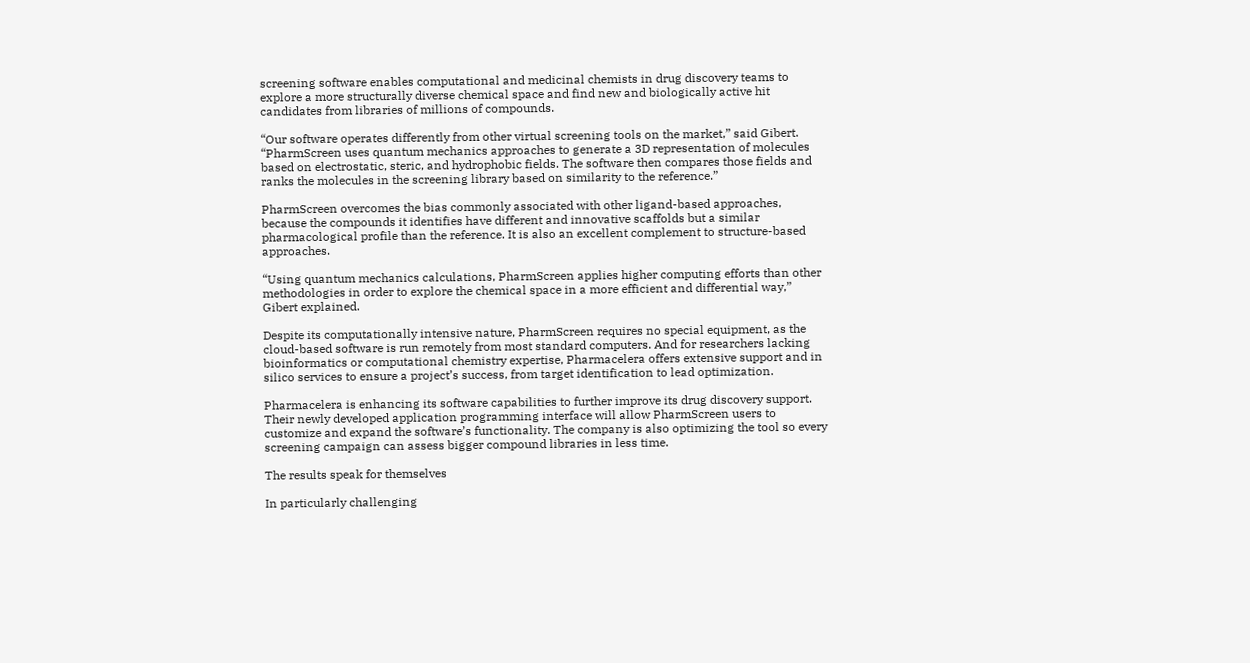screening software enables computational and medicinal chemists in drug discovery teams to explore a more structurally diverse chemical space and find new and biologically active hit candidates from libraries of millions of compounds.

“Our software operates differently from other virtual screening tools on the market,” said Gibert. “PharmScreen uses quantum mechanics approaches to generate a 3D representation of molecules based on electrostatic, steric, and hydrophobic fields. The software then compares those fields and ranks the molecules in the screening library based on similarity to the reference.”

PharmScreen overcomes the bias commonly associated with other ligand-based approaches, because the compounds it identifies have different and innovative scaffolds but a similar pharmacological profile than the reference. It is also an excellent complement to structure-based approaches.

“Using quantum mechanics calculations, PharmScreen applies higher computing efforts than other methodologies in order to explore the chemical space in a more efficient and differential way,” Gibert explained.

Despite its computationally intensive nature, PharmScreen requires no special equipment, as the cloud-based software is run remotely from most standard computers. And for researchers lacking bioinformatics or computational chemistry expertise, Pharmacelera offers extensive support and in silico services to ensure a project’s success, from target identification to lead optimization.

Pharmacelera is enhancing its software capabilities to further improve its drug discovery support. Their newly developed application programming interface will allow PharmScreen users to customize and expand the software’s functionality. The company is also optimizing the tool so every screening campaign can assess bigger compound libraries in less time.

The results speak for themselves

In particularly challenging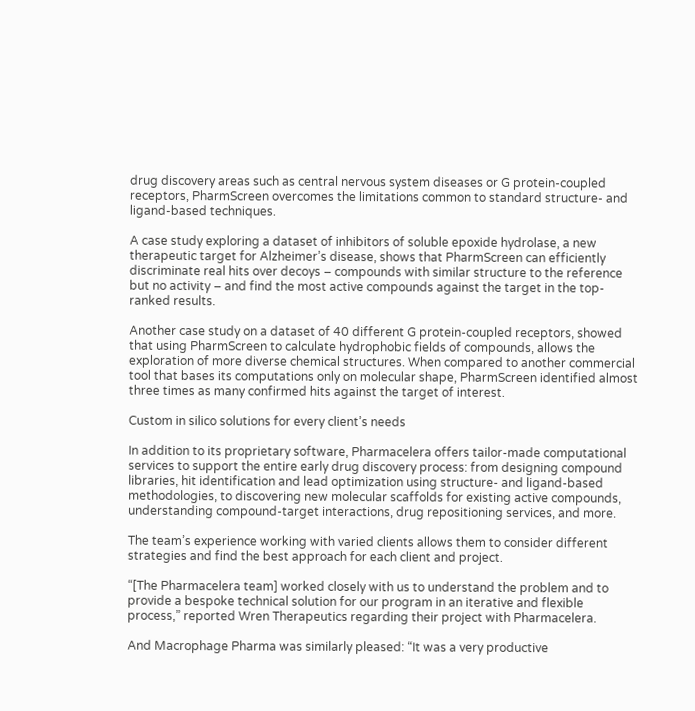drug discovery areas such as central nervous system diseases or G protein-coupled receptors, PharmScreen overcomes the limitations common to standard structure- and ligand-based techniques.

A case study exploring a dataset of inhibitors of soluble epoxide hydrolase, a new therapeutic target for Alzheimer’s disease, shows that PharmScreen can efficiently discriminate real hits over decoys – compounds with similar structure to the reference but no activity – and find the most active compounds against the target in the top-ranked results.

Another case study on a dataset of 40 different G protein-coupled receptors, showed that using PharmScreen to calculate hydrophobic fields of compounds, allows the exploration of more diverse chemical structures. When compared to another commercial tool that bases its computations only on molecular shape, PharmScreen identified almost three times as many confirmed hits against the target of interest.

Custom in silico solutions for every client’s needs

In addition to its proprietary software, Pharmacelera offers tailor-made computational services to support the entire early drug discovery process: from designing compound libraries, hit identification and lead optimization using structure- and ligand-based methodologies, to discovering new molecular scaffolds for existing active compounds, understanding compound-target interactions, drug repositioning services, and more.

The team’s experience working with varied clients allows them to consider different strategies and find the best approach for each client and project.

“[The Pharmacelera team] worked closely with us to understand the problem and to provide a bespoke technical solution for our program in an iterative and flexible process,” reported Wren Therapeutics regarding their project with Pharmacelera.

And Macrophage Pharma was similarly pleased: “It was a very productive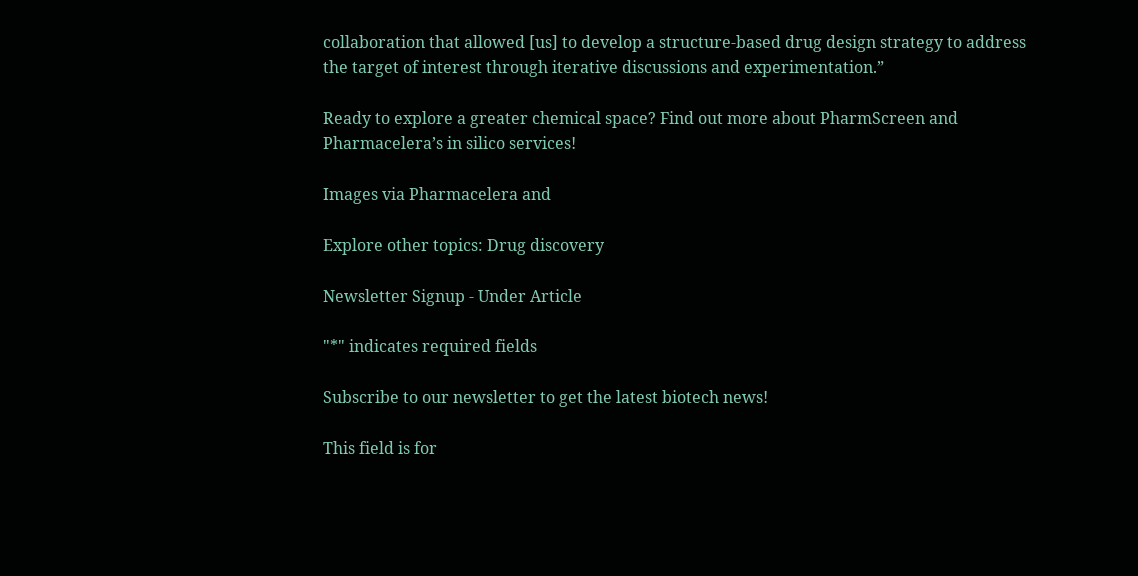collaboration that allowed [us] to develop a structure-based drug design strategy to address the target of interest through iterative discussions and experimentation.”

Ready to explore a greater chemical space? Find out more about PharmScreen and Pharmacelera’s in silico services!

Images via Pharmacelera and

Explore other topics: Drug discovery

Newsletter Signup - Under Article

"*" indicates required fields

Subscribe to our newsletter to get the latest biotech news!

This field is for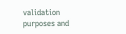validation purposes and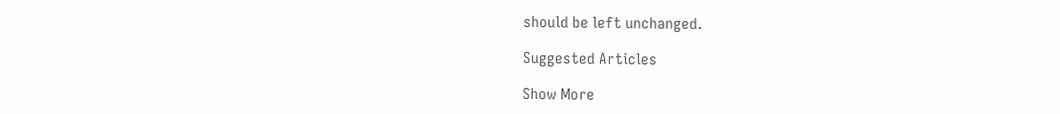should be left unchanged.

Suggested Articles

Show More